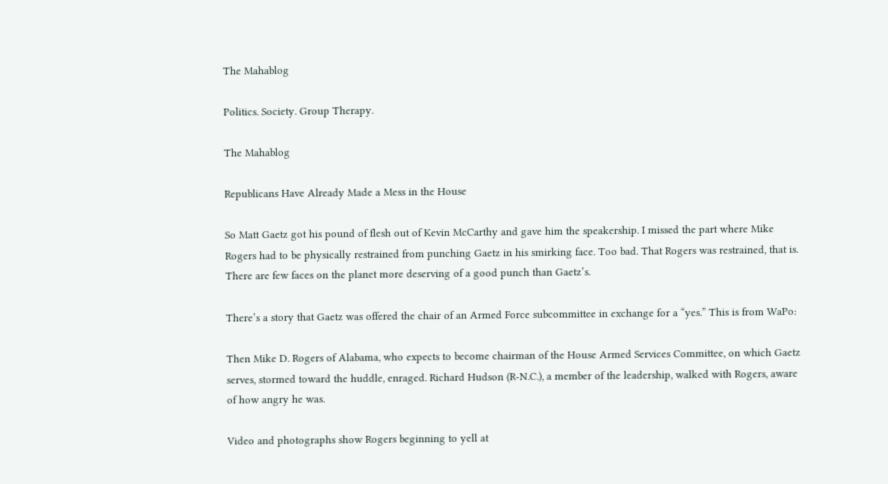The Mahablog

Politics. Society. Group Therapy.

The Mahablog

Republicans Have Already Made a Mess in the House

So Matt Gaetz got his pound of flesh out of Kevin McCarthy and gave him the speakership. I missed the part where Mike Rogers had to be physically restrained from punching Gaetz in his smirking face. Too bad. That Rogers was restrained, that is. There are few faces on the planet more deserving of a good punch than Gaetz’s.

There’s a story that Gaetz was offered the chair of an Armed Force subcommittee in exchange for a “yes.” This is from WaPo:

Then Mike D. Rogers of Alabama, who expects to become chairman of the House Armed Services Committee, on which Gaetz serves, stormed toward the huddle, enraged. Richard Hudson (R-N.C.), a member of the leadership, walked with Rogers, aware of how angry he was.

Video and photographs show Rogers beginning to yell at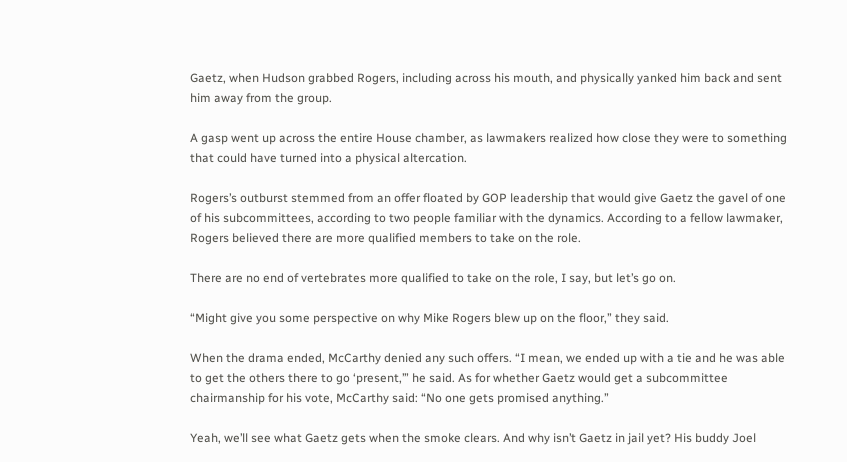Gaetz, when Hudson grabbed Rogers, including across his mouth, and physically yanked him back and sent him away from the group.

A gasp went up across the entire House chamber, as lawmakers realized how close they were to something that could have turned into a physical altercation.

Rogers’s outburst stemmed from an offer floated by GOP leadership that would give Gaetz the gavel of one of his subcommittees, according to two people familiar with the dynamics. According to a fellow lawmaker, Rogers believed there are more qualified members to take on the role.

There are no end of vertebrates more qualified to take on the role, I say, but let’s go on.

“Might give you some perspective on why Mike Rogers blew up on the floor,” they said.

When the drama ended, McCarthy denied any such offers. “I mean, we ended up with a tie and he was able to get the others there to go ‘present,’” he said. As for whether Gaetz would get a subcommittee chairmanship for his vote, McCarthy said: “No one gets promised anything.”

Yeah, we’ll see what Gaetz gets when the smoke clears. And why isn’t Gaetz in jail yet? His buddy Joel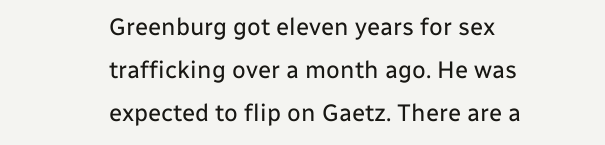Greenburg got eleven years for sex trafficking over a month ago. He was expected to flip on Gaetz. There are a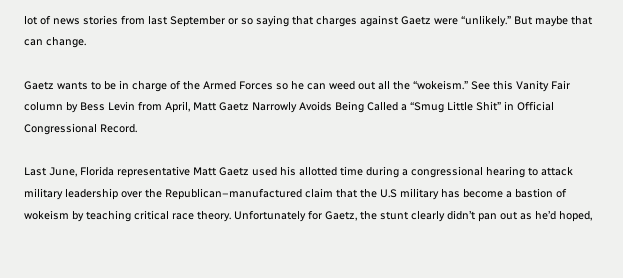lot of news stories from last September or so saying that charges against Gaetz were “unlikely.” But maybe that can change.

Gaetz wants to be in charge of the Armed Forces so he can weed out all the “wokeism.” See this Vanity Fair column by Bess Levin from April, Matt Gaetz Narrowly Avoids Being Called a “Smug Little Shit” in Official Congressional Record.

Last June, Florida representative Matt Gaetz used his allotted time during a congressional hearing to attack military leadership over the Republican–manufactured claim that the U.S military has become a bastion of wokeism by teaching critical race theory. Unfortunately for Gaetz, the stunt clearly didn’t pan out as he’d hoped,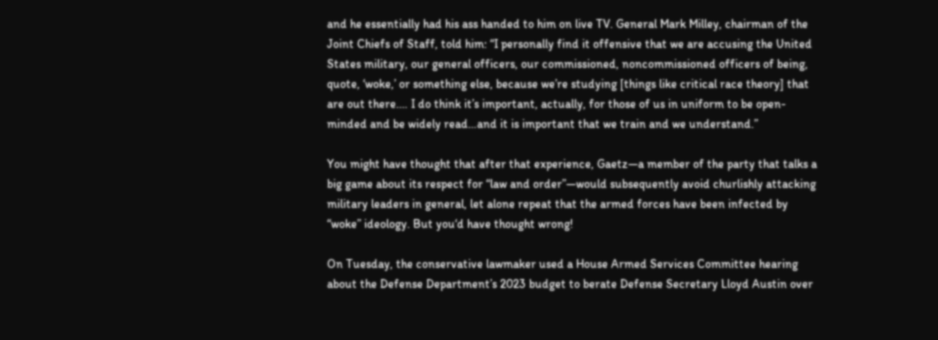and he essentially had his ass handed to him on live TV. General Mark Milley, chairman of the Joint Chiefs of Staff, told him: “I personally find it offensive that we are accusing the United States military, our general officers, our commissioned, noncommissioned officers of being, quote, ‘woke,’ or something else, because we’re studying [things like critical race theory] that are out there.… I do think it’s important, actually, for those of us in uniform to be open-minded and be widely read…and it is important that we train and we understand.”

You might have thought that after that experience, Gaetz—a member of the party that talks a big game about its respect for “law and order”—would subsequently avoid churlishly attacking military leaders in general, let alone repeat that the armed forces have been infected by “woke” ideology. But you‘d have thought wrong!

On Tuesday, the conservative lawmaker used a House Armed Services Committee hearing about the Defense Department’s 2023 budget to berate Defense Secretary Lloyd Austin over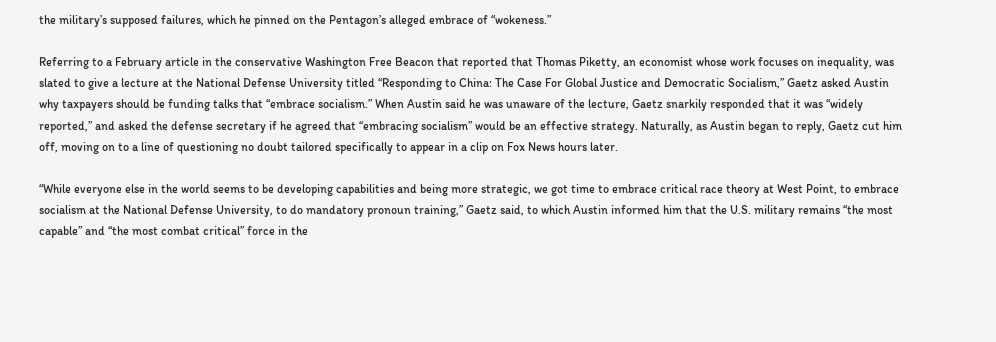the military’s supposed failures, which he pinned on the Pentagon’s alleged embrace of “wokeness.”

Referring to a February article in the conservative Washington Free Beacon that reported that Thomas Piketty, an economist whose work focuses on inequality, was slated to give a lecture at the National Defense University titled “Responding to China: The Case For Global Justice and Democratic Socialism,” Gaetz asked Austin why taxpayers should be funding talks that “embrace socialism.” When Austin said he was unaware of the lecture, Gaetz snarkily responded that it was “widely reported,” and asked the defense secretary if he agreed that “embracing socialism” would be an effective strategy. Naturally, as Austin began to reply, Gaetz cut him off, moving on to a line of questioning no doubt tailored specifically to appear in a clip on Fox News hours later.

“While everyone else in the world seems to be developing capabilities and being more strategic, we got time to embrace critical race theory at West Point, to embrace socialism at the National Defense University, to do mandatory pronoun training,” Gaetz said, to which Austin informed him that the U.S. military remains “the most capable” and “the most combat critical” force in the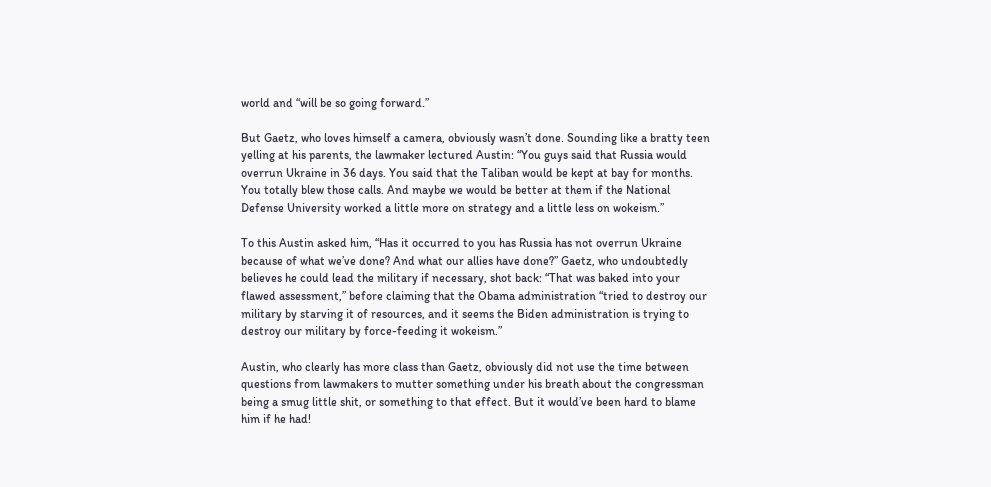world and “will be so going forward.”

But Gaetz, who loves himself a camera, obviously wasn’t done. Sounding like a bratty teen yelling at his parents, the lawmaker lectured Austin: “You guys said that Russia would overrun Ukraine in 36 days. You said that the Taliban would be kept at bay for months. You totally blew those calls. And maybe we would be better at them if the National Defense University worked a little more on strategy and a little less on wokeism.”

To this Austin asked him, “Has it occurred to you has Russia has not overrun Ukraine because of what we’ve done? And what our allies have done?” Gaetz, who undoubtedly believes he could lead the military if necessary, shot back: “That was baked into your flawed assessment,” before claiming that the Obama administration “tried to destroy our military by starving it of resources, and it seems the Biden administration is trying to destroy our military by force-feeding it wokeism.”

Austin, who clearly has more class than Gaetz, obviously did not use the time between questions from lawmakers to mutter something under his breath about the congressman being a smug little shit, or something to that effect. But it would’ve been hard to blame him if he had!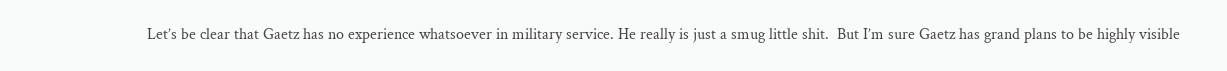Let’s be clear that Gaetz has no experience whatsoever in military service. He really is just a smug little shit.  But I’m sure Gaetz has grand plans to be highly visible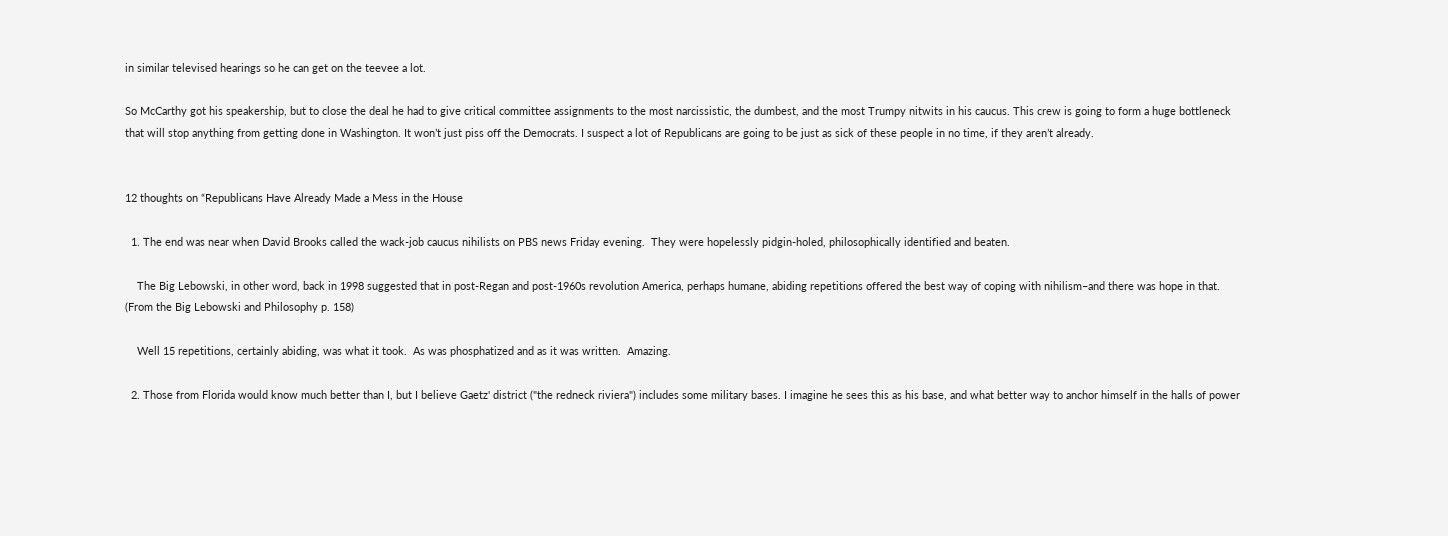in similar televised hearings so he can get on the teevee a lot.

So McCarthy got his speakership, but to close the deal he had to give critical committee assignments to the most narcissistic, the dumbest, and the most Trumpy nitwits in his caucus. This crew is going to form a huge bottleneck that will stop anything from getting done in Washington. It won’t just piss off the Democrats. I suspect a lot of Republicans are going to be just as sick of these people in no time, if they aren’t already.


12 thoughts on “Republicans Have Already Made a Mess in the House

  1. The end was near when David Brooks called the wack-job caucus nihilists on PBS news Friday evening.  They were hopelessly pidgin-holed, philosophically identified and beaten.

    The Big Lebowski, in other word, back in 1998 suggested that in post-Regan and post-1960s revolution America, perhaps humane, abiding repetitions offered the best way of coping with nihilism–and there was hope in that.  (From the Big Lebowski and Philosophy p. 158)

    Well 15 repetitions, certainly abiding, was what it took.  As was phosphatized and as it was written.  Amazing.

  2. Those from Florida would know much better than I, but I believe Gaetz' district ("the redneck riviera") includes some military bases. I imagine he sees this as his base, and what better way to anchor himself in the halls of power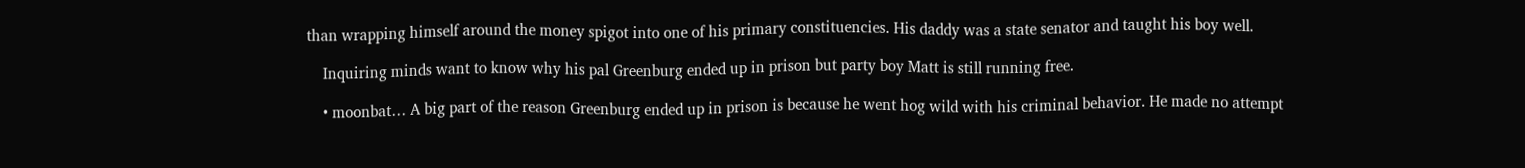than wrapping himself around the money spigot into one of his primary constituencies. His daddy was a state senator and taught his boy well.

    Inquiring minds want to know why his pal Greenburg ended up in prison but party boy Matt is still running free.

    • moonbat… A big part of the reason Greenburg ended up in prison is because he went hog wild with his criminal behavior. He made no attempt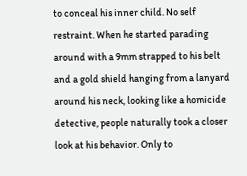to conceal his inner child. No self restraint. When he started parading around with a 9mm strapped to his belt and a gold shield hanging from a lanyard around his neck, looking like a homicide detective, people naturally took a closer look at his behavior. Only to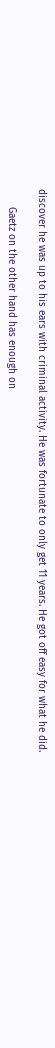discover he was up to his ears with criminal activity. He was fortunate to only get 11 years. He got off easy for what he did.

      Gaetz on the other hand has enough on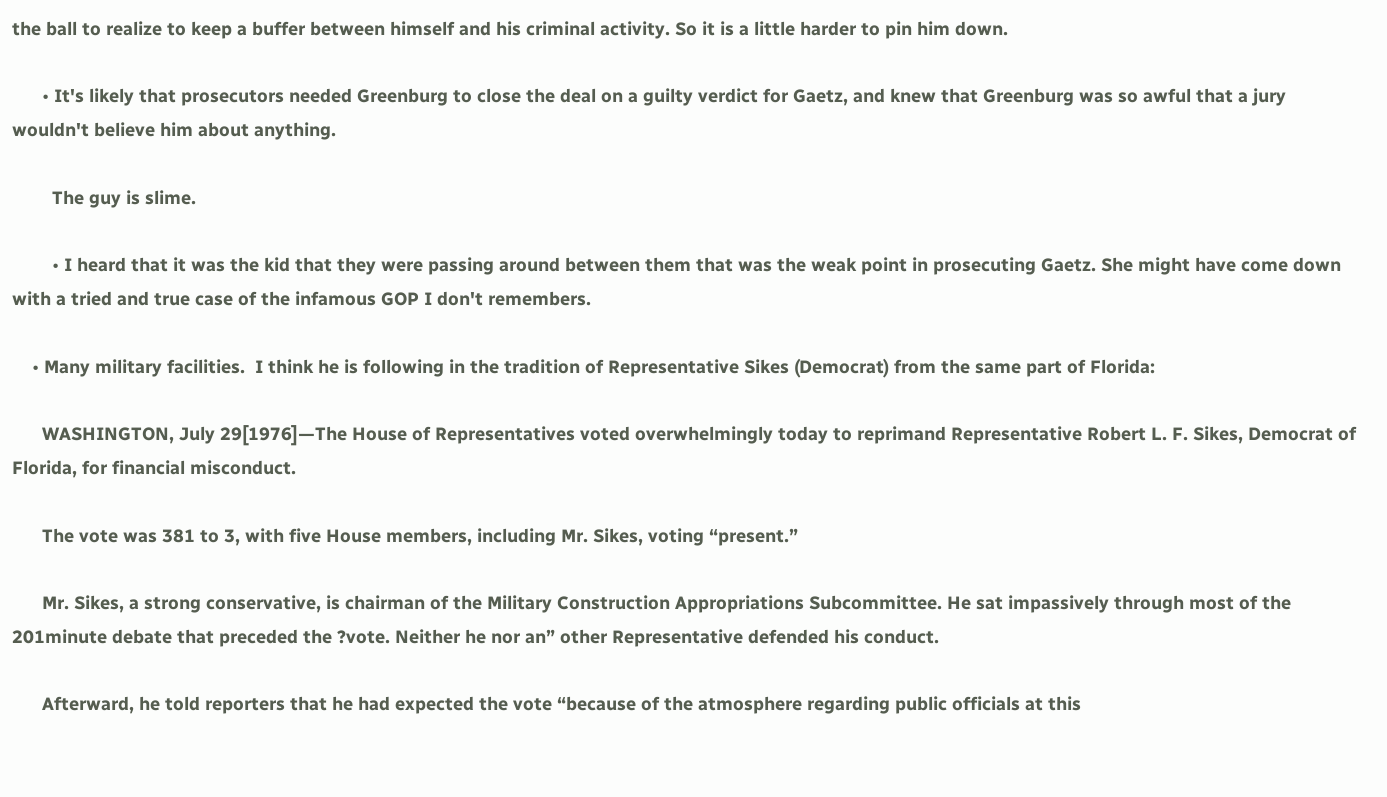the ball to realize to keep a buffer between himself and his criminal activity. So it is a little harder to pin him down.

      • It's likely that prosecutors needed Greenburg to close the deal on a guilty verdict for Gaetz, and knew that Greenburg was so awful that a jury wouldn't believe him about anything.

        The guy is slime.

        • I heard that it was the kid that they were passing around between them that was the weak point in prosecuting Gaetz. She might have come down with a tried and true case of the infamous GOP I don't remembers.

    • Many military facilities.  I think he is following in the tradition of Representative Sikes (Democrat) from the same part of Florida:

      WASHINGTON, July 29[1976]—The House of Representatives voted overwhelmingly today to reprimand Representative Robert L. F. Sikes, Democrat of Florida, for financial misconduct.

      The vote was 381 to 3, with five House members, including Mr. Sikes, voting “present.”

      Mr. Sikes, a strong conservative, is chairman of the Military Construction Appropriations Subcommittee. He sat impassively through most of the 201minute debate that preceded the ?vote. Neither he nor an” other Representative defended his conduct.

      Afterward, he told reporters that he had expected the vote “because of the atmosphere regarding public officials at this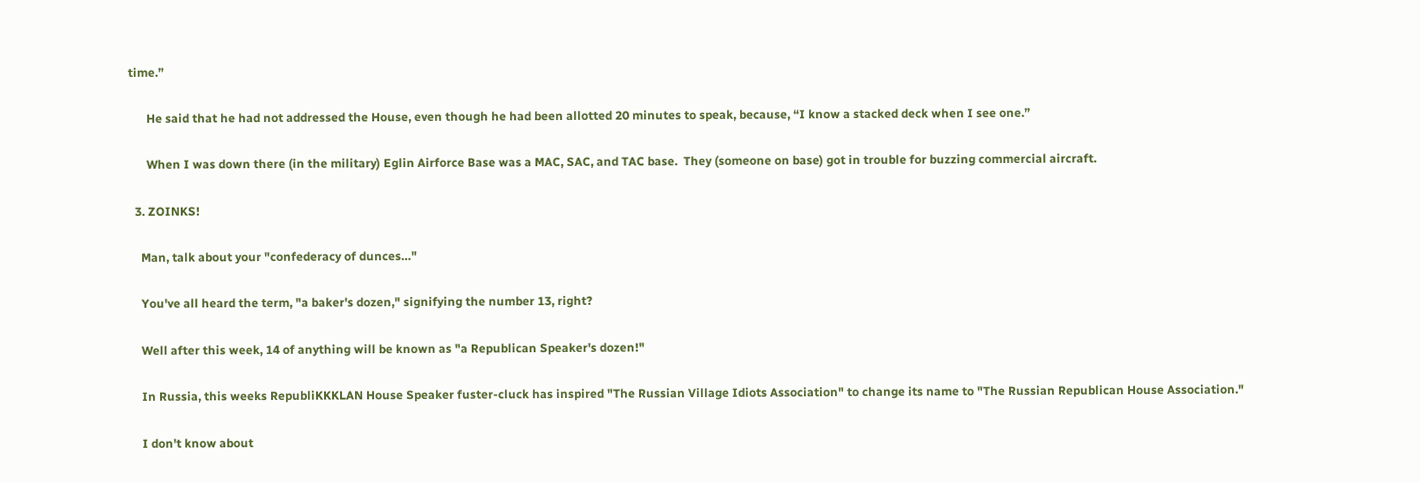time.”

      He said that he had not addressed the House, even though he had been allotted 20 minutes to speak, because, “I know a stacked deck when I see one.”

      When I was down there (in the military) Eglin Airforce Base was a MAC, SAC, and TAC base.  They (someone on base) got in trouble for buzzing commercial aircraft.

  3. ZOINKS!

    Man, talk about your "confederacy of dunces…"

    You've all heard the term, "a baker's dozen," signifying the number 13, right?

    Well after this week, 14 of anything will be known as "a Republican Speaker's dozen!"

    In Russia, this weeks RepubliKKKLAN House Speaker fuster-cluck has inspired "The Russian Village Idiots Association" to change its name to "The Russian Republican House Association."

    I don't know about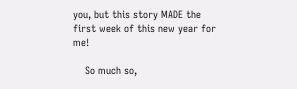you, but this story MADE the first week of this new year for me!

    So much so,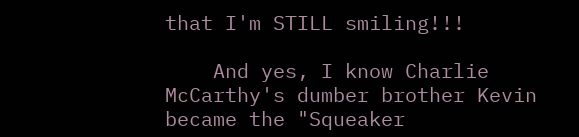that I'm STILL smiling!!!

    And yes, I know Charlie McCarthy's dumber brother Kevin became the "Squeaker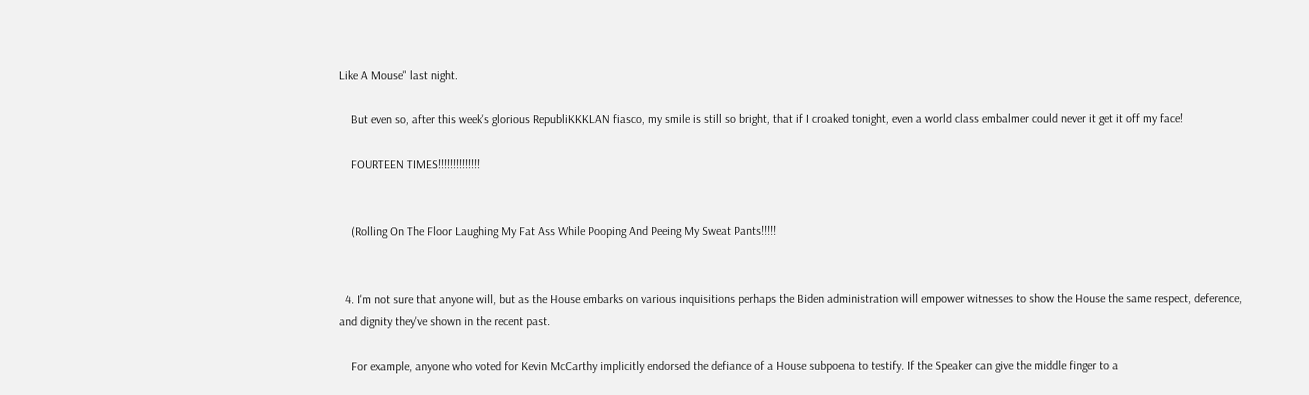Like A Mouse" last night.

    But even so, after this week's glorious RepubliKKKLAN fiasco, my smile is still so bright, that if I croaked tonight, even a world class embalmer could never it get it off my face!

    FOURTEEN TIMES!!!!!!!!!!!!!!


    (Rolling On The Floor Laughing My Fat Ass While Pooping And Peeing My Sweat Pants!!!!!


  4. I'm not sure that anyone will, but as the House embarks on various inquisitions perhaps the Biden administration will empower witnesses to show the House the same respect, deference, and dignity they've shown in the recent past.

    For example, anyone who voted for Kevin McCarthy implicitly endorsed the defiance of a House subpoena to testify. If the Speaker can give the middle finger to a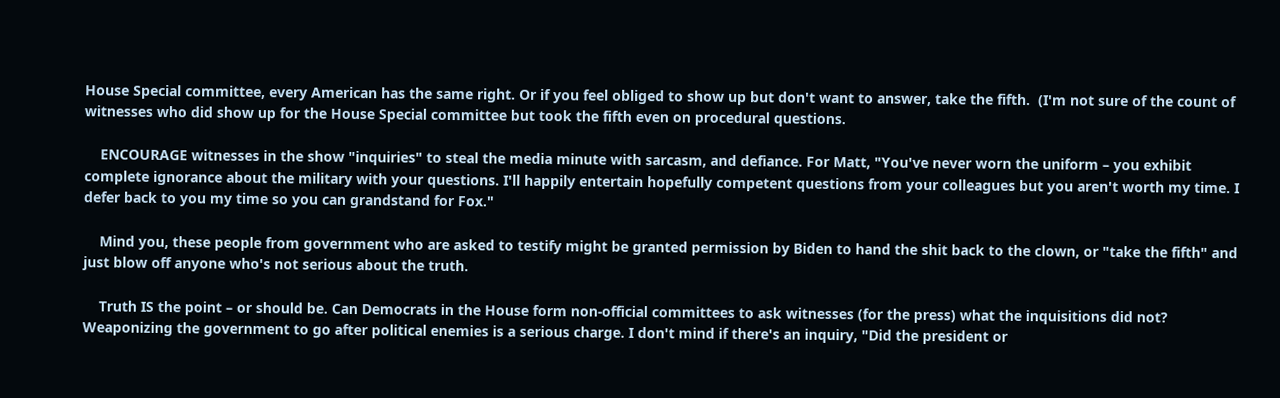House Special committee, every American has the same right. Or if you feel obliged to show up but don't want to answer, take the fifth.  (I'm not sure of the count of witnesses who did show up for the House Special committee but took the fifth even on procedural questions.

    ENCOURAGE witnesses in the show "inquiries" to steal the media minute with sarcasm, and defiance. For Matt, "You've never worn the uniform – you exhibit complete ignorance about the military with your questions. I'll happily entertain hopefully competent questions from your colleagues but you aren't worth my time. I defer back to you my time so you can grandstand for Fox."

    Mind you, these people from government who are asked to testify might be granted permission by Biden to hand the shit back to the clown, or "take the fifth" and just blow off anyone who's not serious about the truth.

    Truth IS the point – or should be. Can Democrats in the House form non-official committees to ask witnesses (for the press) what the inquisitions did not? Weaponizing the government to go after political enemies is a serious charge. I don't mind if there's an inquiry, "Did the president or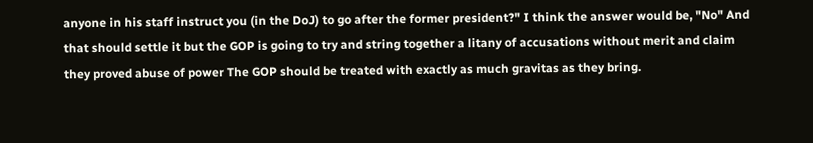anyone in his staff instruct you (in the DoJ) to go after the former president?" I think the answer would be, "No" And that should settle it but the GOP is going to try and string together a litany of accusations without merit and claim they proved abuse of power The GOP should be treated with exactly as much gravitas as they bring.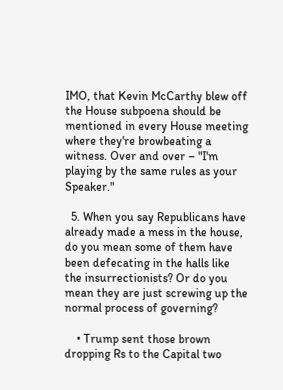IMO, that Kevin McCarthy blew off the House subpoena should be mentioned in every House meeting where they're browbeating a witness. Over and over – "I'm playing by the same rules as your Speaker."

  5. When you say Republicans have already made a mess in the house, do you mean some of them have been defecating in the halls like the insurrectionists? Or do you mean they are just screwing up the normal process of governing?

    • Trump sent those brown dropping Rs to the Capital two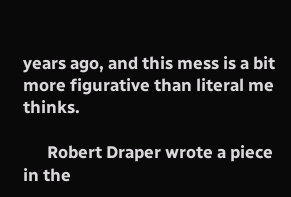years ago, and this mess is a bit more figurative than literal me thinks.

      Robert Draper wrote a piece in the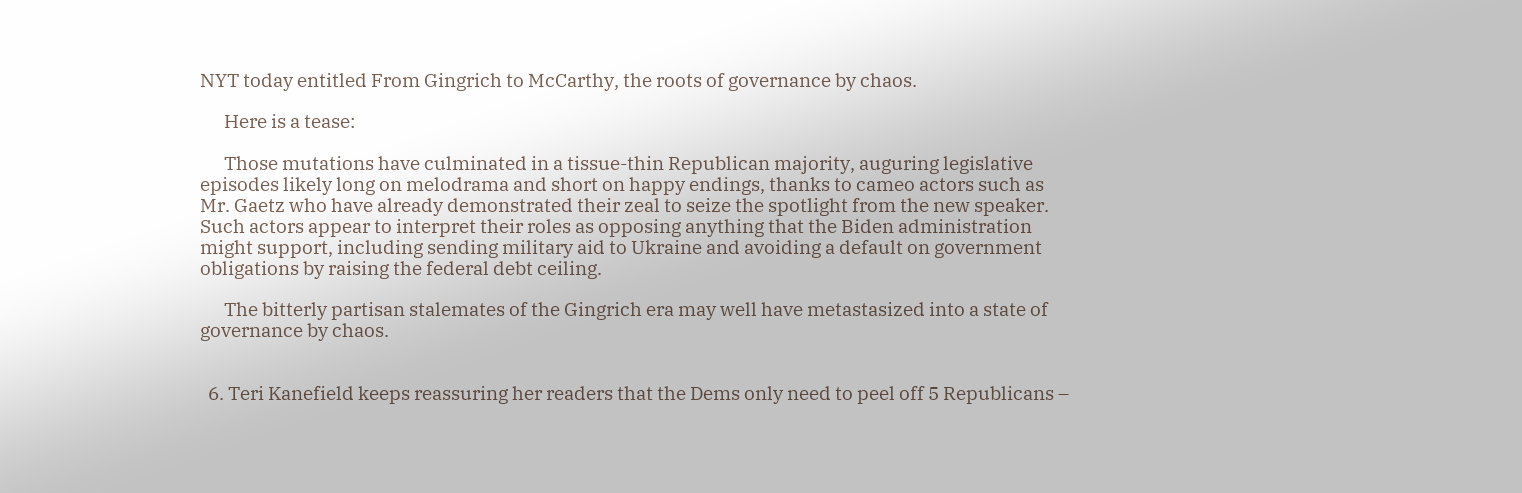NYT today entitled From Gingrich to McCarthy, the roots of governance by chaos.

      Here is a tease:

      Those mutations have culminated in a tissue-thin Republican majority, auguring legislative episodes likely long on melodrama and short on happy endings, thanks to cameo actors such as Mr. Gaetz who have already demonstrated their zeal to seize the spotlight from the new speaker. Such actors appear to interpret their roles as opposing anything that the Biden administration might support, including sending military aid to Ukraine and avoiding a default on government obligations by raising the federal debt ceiling.

      The bitterly partisan stalemates of the Gingrich era may well have metastasized into a state of governance by chaos.


  6. Teri Kanefield keeps reassuring her readers that the Dems only need to peel off 5 Republicans –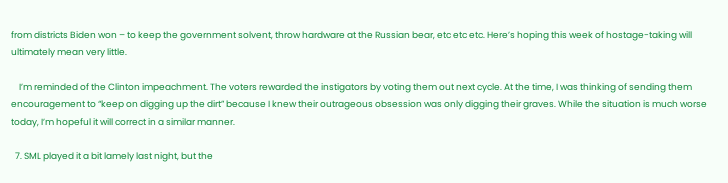from districts Biden won – to keep the government solvent, throw hardware at the Russian bear, etc etc etc. Here’s hoping this week of hostage-taking will ultimately mean very little.

    I’m reminded of the Clinton impeachment. The voters rewarded the instigators by voting them out next cycle. At the time, I was thinking of sending them encouragement to “keep on digging up the dirt” because I knew their outrageous obsession was only digging their graves. While the situation is much worse today, I’m hopeful it will correct in a similar manner.

  7. SML played it a bit lamely last night, but the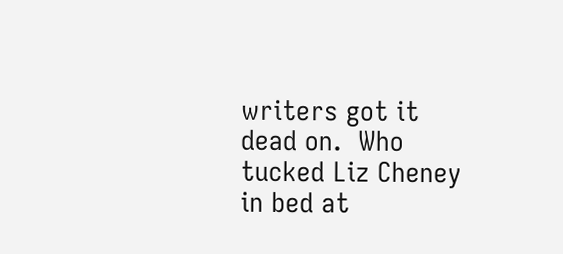writers got it dead on.  Who tucked Liz Cheney in bed at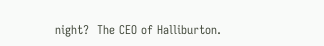night?  The CEO of Halliburton.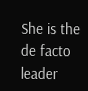She is the de facto leader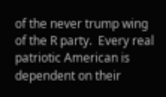of the never trump wing of the R party.  Every real patriotic American is dependent on their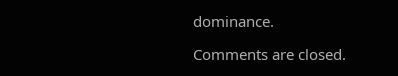dominance.

Comments are closed.